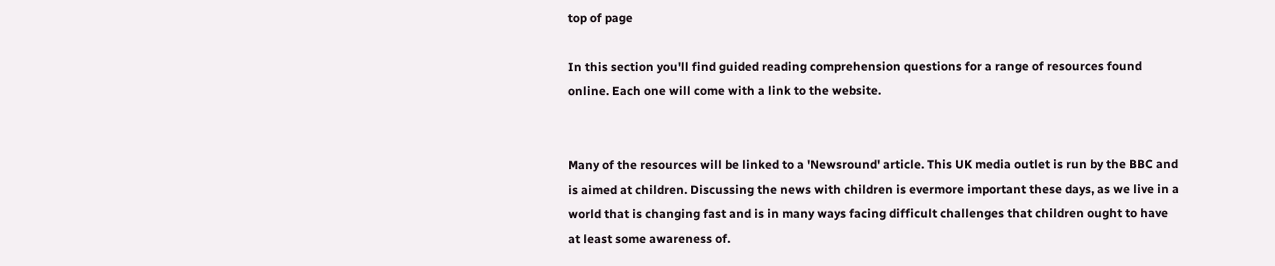top of page

In this section you'll find guided reading comprehension questions for a range of resources found online. Each one will come with a link to the website.


Many of the resources will be linked to a 'Newsround' article. This UK media outlet is run by the BBC and is aimed at children. Discussing the news with children is evermore important these days, as we live in a world that is changing fast and is in many ways facing difficult challenges that children ought to have at least some awareness of.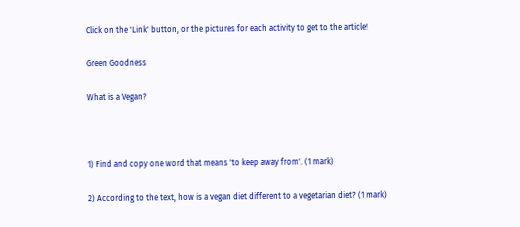Click on the 'Link' button, or the pictures for each activity to get to the article!

Green Goodness

What is a Vegan?



1) Find and copy one word that means 'to keep away from'. (1 mark)

2) According to the text, how is a vegan diet different to a vegetarian diet? (1 mark)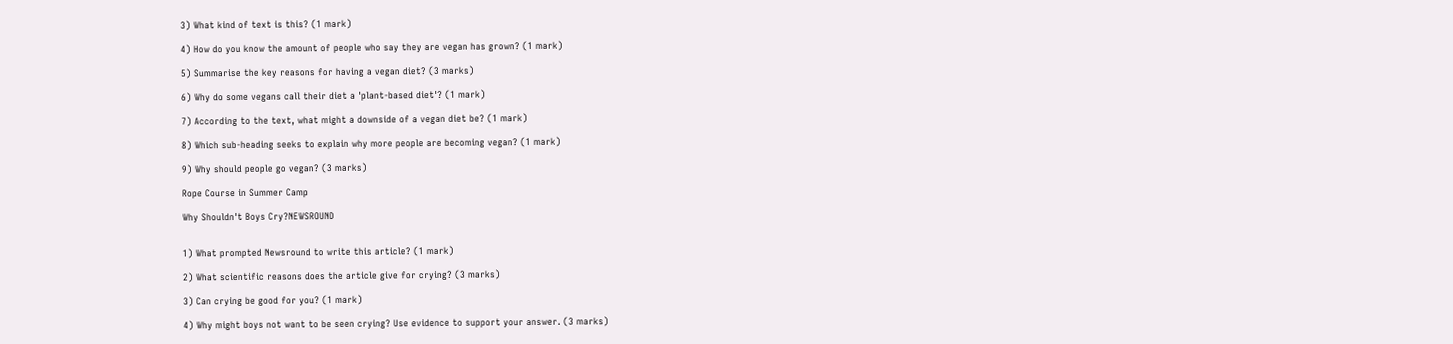3) What kind of text is this? (1 mark)

4) How do you know the amount of people who say they are vegan has grown? (1 mark)

5) Summarise the key reasons for having a vegan diet? (3 marks)

6) Why do some vegans call their diet a 'plant-based diet'? (1 mark)

7) According to the text, what might a downside of a vegan diet be? (1 mark)

8) Which sub-heading seeks to explain why more people are becoming vegan? (1 mark)

9) Why should people go vegan? (3 marks)

Rope Course in Summer Camp

Why Shouldn't Boys Cry?NEWSROUND


1) What prompted Newsround to write this article? (1 mark)

2) What scientific reasons does the article give for crying? (3 marks)

3) Can crying be good for you? (1 mark)

4) Why might boys not want to be seen crying? Use evidence to support your answer. (3 marks)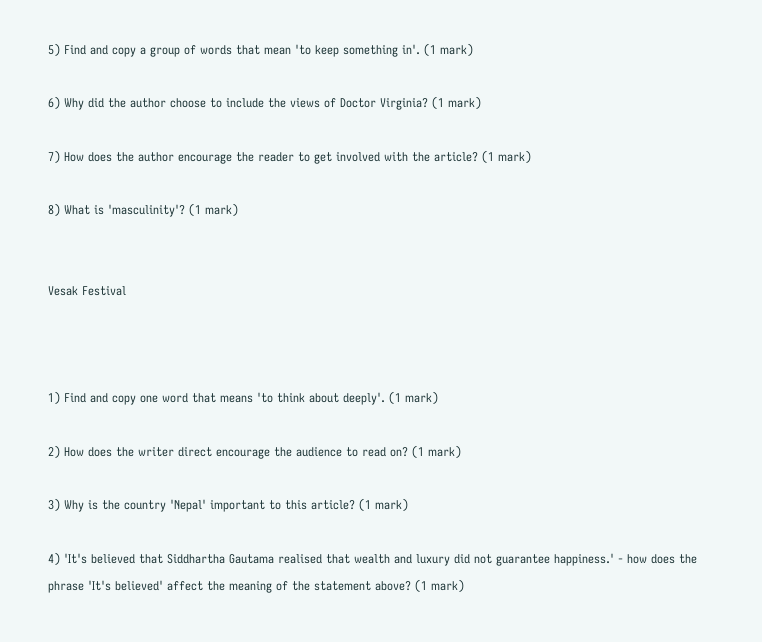5) Find and copy a group of words that mean 'to keep something in'. (1 mark)

6) Why did the author choose to include the views of Doctor Virginia? (1 mark)

7) How does the author encourage the reader to get involved with the article? (1 mark)

8) What is 'masculinity'? (1 mark)


Vesak Festival



1) Find and copy one word that means 'to think about deeply'. (1 mark)

2) How does the writer direct encourage the audience to read on? (1 mark)

3) Why is the country 'Nepal' important to this article? (1 mark)

4) 'It's believed that Siddhartha Gautama realised that wealth and luxury did not guarantee happiness.' - how does the phrase 'It's believed' affect the meaning of the statement above? (1 mark)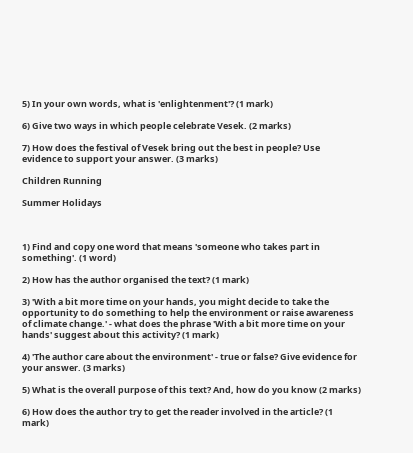5) In your own words, what is 'enlightenment'? (1 mark)

6) Give two ways in which people celebrate Vesek. (2 marks)

7) How does the festival of Vesek bring out the best in people? Use evidence to support your answer. (3 marks)

Children Running

Summer Holidays



1) Find and copy one word that means 'someone who takes part in something'. (1 word)

2) How has the author organised the text? (1 mark)

3) 'With a bit more time on your hands, you might decide to take the opportunity to do something to help the environment or raise awareness of climate change.' - what does the phrase 'With a bit more time on your hands' suggest about this activity? (1 mark)

4) 'The author care about the environment' - true or false? Give evidence for your answer. (3 marks)

5) What is the overall purpose of this text? And, how do you know (2 marks)

6) How does the author try to get the reader involved in the article? (1 mark)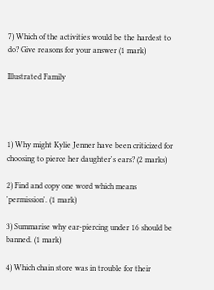7) Which of the activities would be the hardest to do? Give reasons for your answer (1 mark)

Illustrated Family




1) Why might Kylie Jenner have been criticized for choosing to pierce her daughter's ears? (2 marks)

2) Find and copy one word which means 'permission'. (1 mark)

3) Summarise why ear-piercing under 16 should be banned. (1 mark)

4) Which chain store was in trouble for their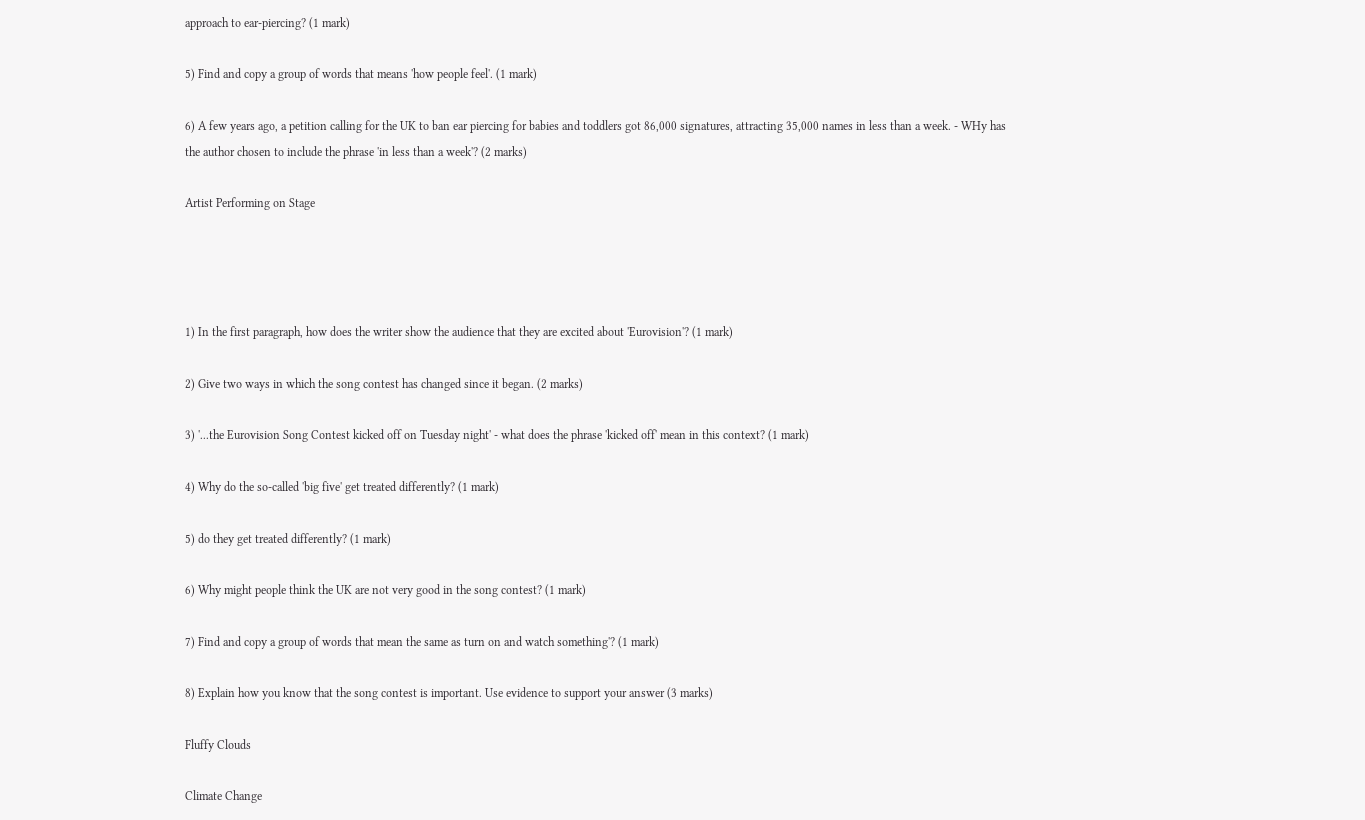approach to ear-piercing? (1 mark)

5) Find and copy a group of words that means 'how people feel'. (1 mark)

6) A few years ago, a petition calling for the UK to ban ear piercing for babies and toddlers got 86,000 signatures, attracting 35,000 names in less than a week. - WHy has the author chosen to include the phrase 'in less than a week'? (2 marks)

Artist Performing on Stage




1) In the first paragraph, how does the writer show the audience that they are excited about 'Eurovision'? (1 mark)

2) Give two ways in which the song contest has changed since it began. (2 marks)

3) '...the Eurovision Song Contest kicked off on Tuesday night' - what does the phrase 'kicked off' mean in this context? (1 mark)

4) Why do the so-called 'big five' get treated differently? (1 mark)

5) do they get treated differently? (1 mark)

6) Why might people think the UK are not very good in the song contest? (1 mark)

7) Find and copy a group of words that mean the same as turn on and watch something'? (1 mark)

8) Explain how you know that the song contest is important. Use evidence to support your answer (3 marks)

Fluffy Clouds

Climate Change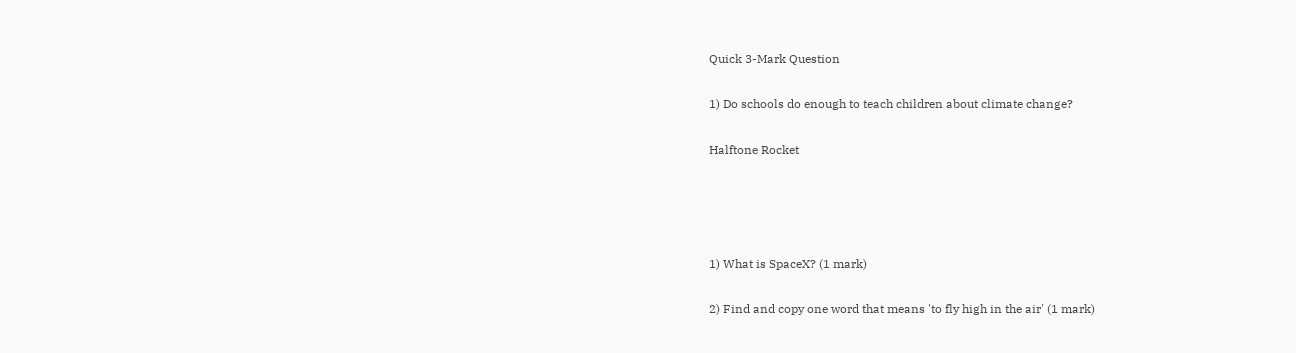Quick 3-Mark Question

1) Do schools do enough to teach children about climate change?

Halftone Rocket




1) What is SpaceX? (1 mark)

2) Find and copy one word that means 'to fly high in the air' (1 mark)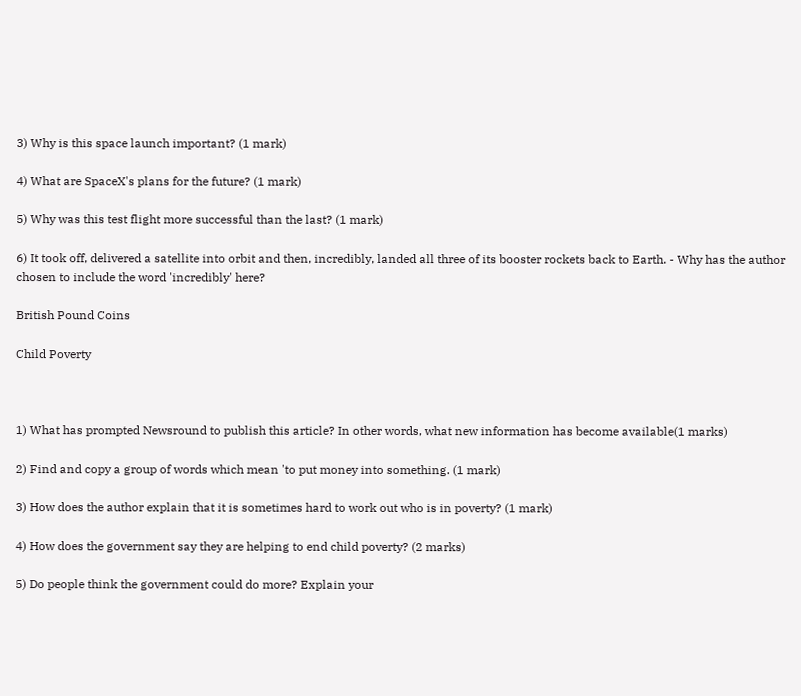3) Why is this space launch important? (1 mark)

4) What are SpaceX's plans for the future? (1 mark)

5) Why was this test flight more successful than the last? (1 mark)

6) It took off, delivered a satellite into orbit and then, incredibly, landed all three of its booster rockets back to Earth. - Why has the author chosen to include the word 'incredibly' here?

British Pound Coins

Child Poverty



1) What has prompted Newsround to publish this article? In other words, what new information has become available(1 marks)

2) Find and copy a group of words which mean 'to put money into something. (1 mark)

3) How does the author explain that it is sometimes hard to work out who is in poverty? (1 mark)

4) How does the government say they are helping to end child poverty? (2 marks)

5) Do people think the government could do more? Explain your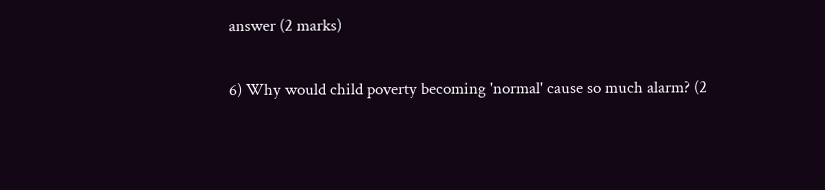answer (2 marks)

6) Why would child poverty becoming 'normal' cause so much alarm? (2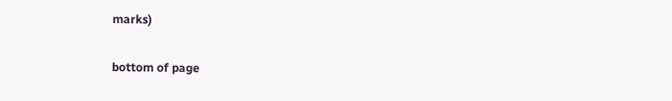marks)

bottom of page